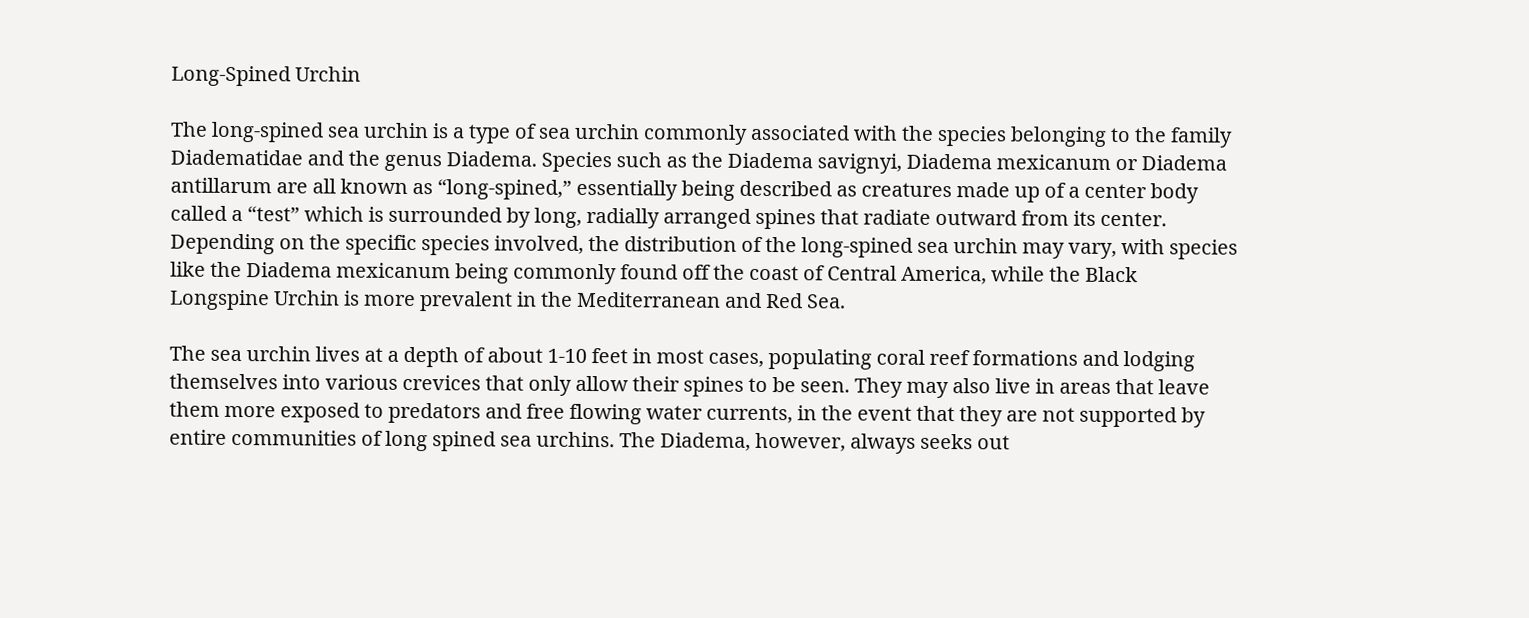Long-Spined Urchin

The long-spined sea urchin is a type of sea urchin commonly associated with the species belonging to the family Diadematidae and the genus Diadema. Species such as the Diadema savignyi, Diadema mexicanum or Diadema antillarum are all known as “long-spined,” essentially being described as creatures made up of a center body called a “test” which is surrounded by long, radially arranged spines that radiate outward from its center. Depending on the specific species involved, the distribution of the long-spined sea urchin may vary, with species like the Diadema mexicanum being commonly found off the coast of Central America, while the Black Longspine Urchin is more prevalent in the Mediterranean and Red Sea.

The sea urchin lives at a depth of about 1-10 feet in most cases, populating coral reef formations and lodging themselves into various crevices that only allow their spines to be seen. They may also live in areas that leave them more exposed to predators and free flowing water currents, in the event that they are not supported by entire communities of long spined sea urchins. The Diadema, however, always seeks out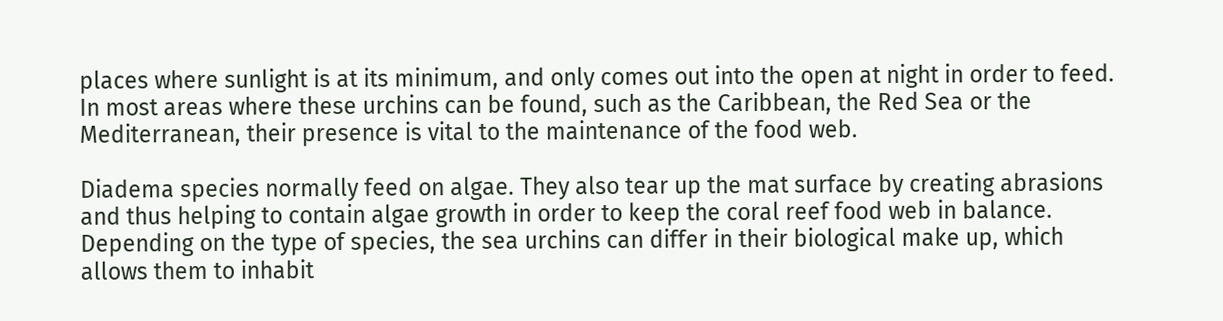places where sunlight is at its minimum, and only comes out into the open at night in order to feed. In most areas where these urchins can be found, such as the Caribbean, the Red Sea or the Mediterranean, their presence is vital to the maintenance of the food web.

Diadema species normally feed on algae. They also tear up the mat surface by creating abrasions and thus helping to contain algae growth in order to keep the coral reef food web in balance. Depending on the type of species, the sea urchins can differ in their biological make up, which allows them to inhabit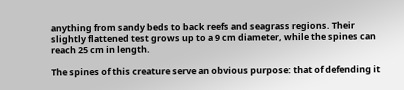anything from sandy beds to back reefs and seagrass regions. Their slightly flattened test grows up to a 9 cm diameter, while the spines can reach 25 cm in length.

The spines of this creature serve an obvious purpose: that of defending it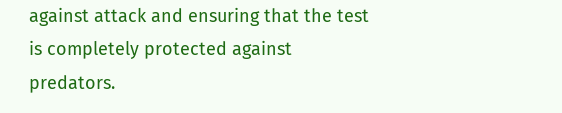against attack and ensuring that the test is completely protected against predators.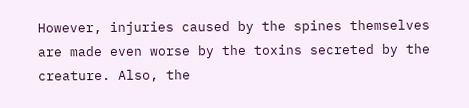However, injuries caused by the spines themselves are made even worse by the toxins secreted by the creature. Also, the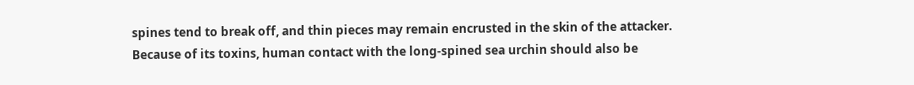spines tend to break off, and thin pieces may remain encrusted in the skin of the attacker. Because of its toxins, human contact with the long-spined sea urchin should also be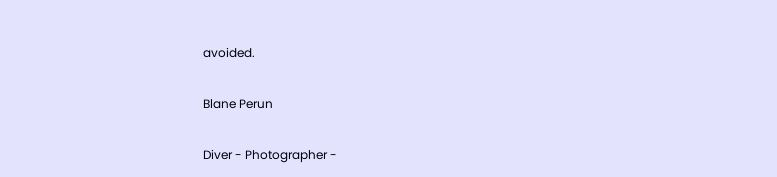avoided.

Blane Perun

Diver - Photographer -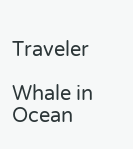Traveler

Whale in Ocean